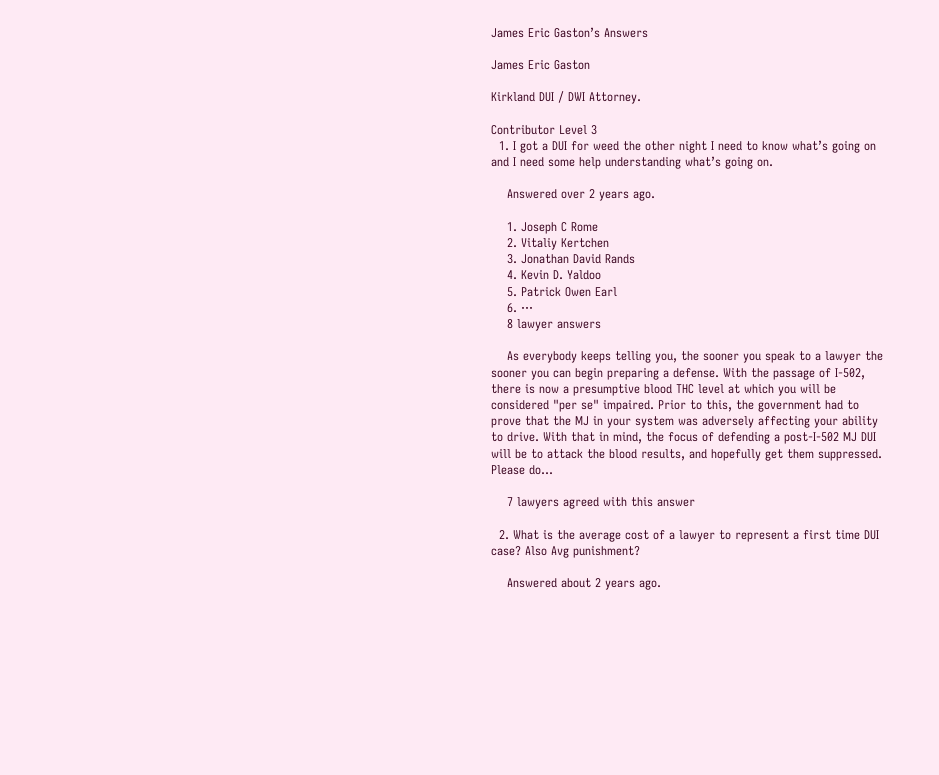James Eric Gaston’s Answers

James Eric Gaston

Kirkland DUI / DWI Attorney.

Contributor Level 3
  1. I got a DUI for weed the other night I need to know what’s going on and I need some help understanding what’s going on.

    Answered over 2 years ago.

    1. Joseph C Rome
    2. Vitaliy Kertchen
    3. Jonathan David Rands
    4. Kevin D. Yaldoo
    5. Patrick Owen Earl
    6. ···
    8 lawyer answers

    As everybody keeps telling you, the sooner you speak to a lawyer the sooner you can begin preparing a defense. With the passage of I-502, there is now a presumptive blood THC level at which you will be considered "per se" impaired. Prior to this, the government had to prove that the MJ in your system was adversely affecting your ability to drive. With that in mind, the focus of defending a post-I-502 MJ DUI will be to attack the blood results, and hopefully get them suppressed. Please do...

    7 lawyers agreed with this answer

  2. What is the average cost of a lawyer to represent a first time DUI case? Also Avg punishment?

    Answered about 2 years ago.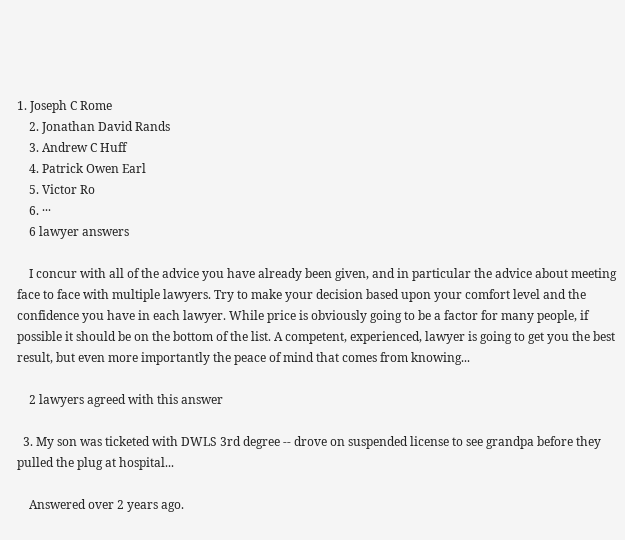1. Joseph C Rome
    2. Jonathan David Rands
    3. Andrew C Huff
    4. Patrick Owen Earl
    5. Victor Ro
    6. ···
    6 lawyer answers

    I concur with all of the advice you have already been given, and in particular the advice about meeting face to face with multiple lawyers. Try to make your decision based upon your comfort level and the confidence you have in each lawyer. While price is obviously going to be a factor for many people, if possible it should be on the bottom of the list. A competent, experienced, lawyer is going to get you the best result, but even more importantly the peace of mind that comes from knowing...

    2 lawyers agreed with this answer

  3. My son was ticketed with DWLS 3rd degree -- drove on suspended license to see grandpa before they pulled the plug at hospital...

    Answered over 2 years ago.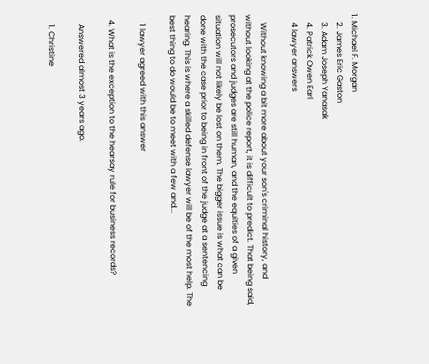1. Michael F. Morgan
    2. James Eric Gaston
    3. Adam Joseph Yanasak
    4. Patrick Owen Earl
    4 lawyer answers

    Without knowing a bit more about your son's criminal history, and without looking at the police report, it is difficult to predict. That being said, prosecutors and judges are still human, and the equities of a given situation will not likely be lost on them. The bigger issue is what can be done with the case prior to being in front of the judge at a sentencing hearing. This is where a skilled defense lawyer will be of the most help. The best thing to do would be to meet with a few and...

    1 lawyer agreed with this answer

  4. What is the exception to the hearsay rule for business records?

    Answered almost 3 years ago.

    1. Christine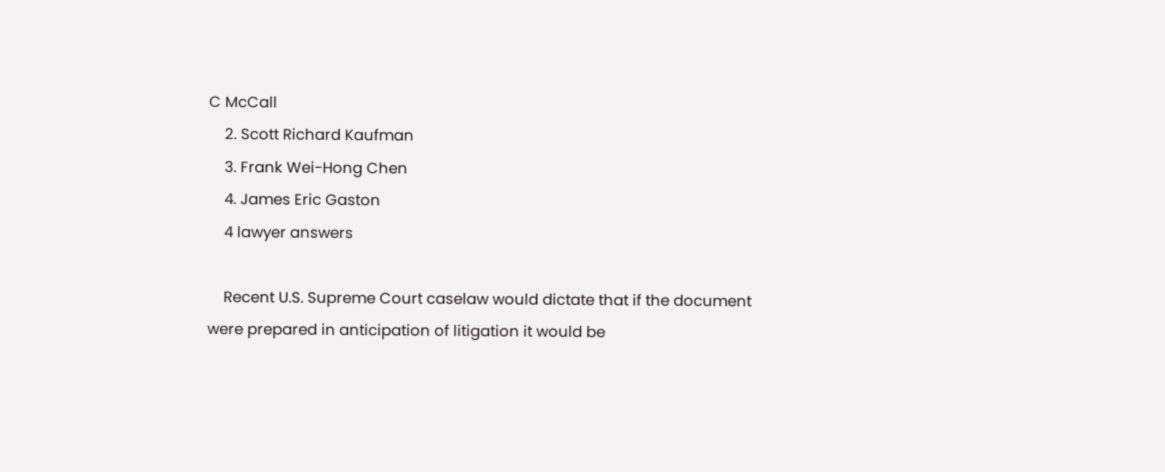C McCall
    2. Scott Richard Kaufman
    3. Frank Wei-Hong Chen
    4. James Eric Gaston
    4 lawyer answers

    Recent U.S. Supreme Court caselaw would dictate that if the document were prepared in anticipation of litigation it would be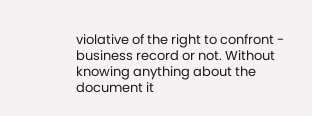violative of the right to confront - business record or not. Without knowing anything about the document it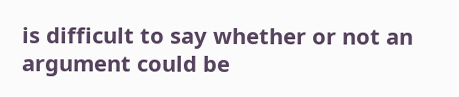is difficult to say whether or not an argument could be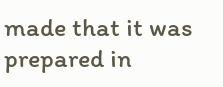made that it was prepared in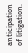anticipation of litigation.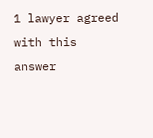1 lawyer agreed with this answer